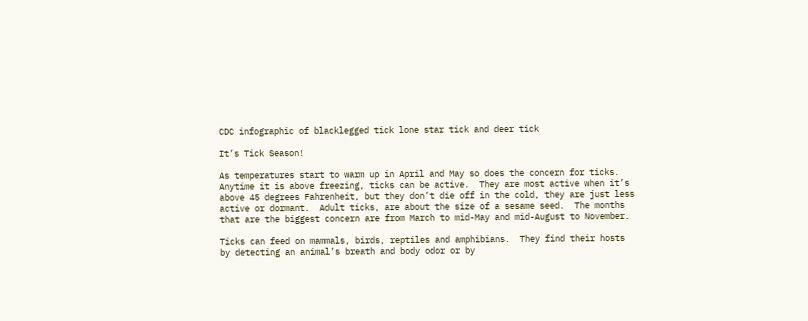CDC infographic of blacklegged tick lone star tick and deer tick

It’s Tick Season!

As temperatures start to warm up in April and May so does the concern for ticks. Anytime it is above freezing, ticks can be active.  They are most active when it’s above 45 degrees Fahrenheit, but they don’t die off in the cold, they are just less active or dormant.  Adult ticks, are about the size of a sesame seed.  The months that are the biggest concern are from March to mid-May and mid-August to November.

Ticks can feed on mammals, birds, reptiles and amphibians.  They find their hosts by detecting an animal’s breath and body odor or by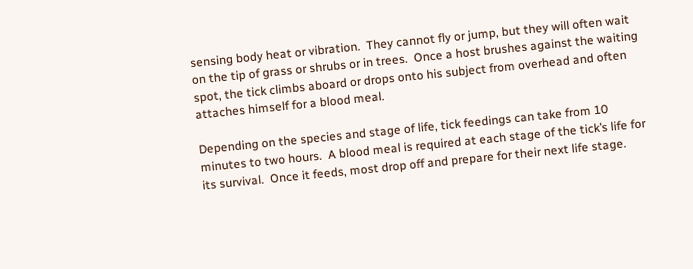sensing body heat or vibration.  They cannot fly or jump, but they will often wait on the tip of grass or shrubs or in trees.  Once a host brushes against the waiting spot, the tick climbs aboard or drops onto his subject from overhead and often attaches himself for a blood meal.

Depending on the species and stage of life, tick feedings can take from 10 minutes to two hours.  A blood meal is required at each stage of the tick’s life for its survival.  Once it feeds, most drop off and prepare for their next life stage.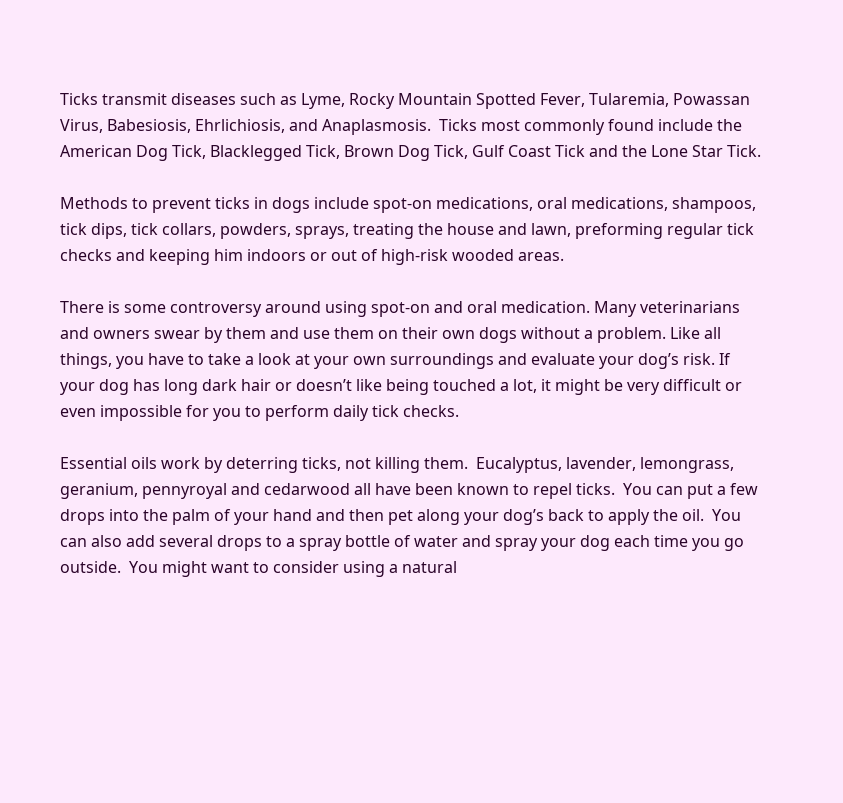Ticks transmit diseases such as Lyme, Rocky Mountain Spotted Fever, Tularemia, Powassan Virus, Babesiosis, Ehrlichiosis, and Anaplasmosis.  Ticks most commonly found include the American Dog Tick, Blacklegged Tick, Brown Dog Tick, Gulf Coast Tick and the Lone Star Tick.

Methods to prevent ticks in dogs include spot-on medications, oral medications, shampoos, tick dips, tick collars, powders, sprays, treating the house and lawn, preforming regular tick checks and keeping him indoors or out of high-risk wooded areas.

There is some controversy around using spot-on and oral medication. Many veterinarians and owners swear by them and use them on their own dogs without a problem. Like all things, you have to take a look at your own surroundings and evaluate your dog’s risk. If your dog has long dark hair or doesn’t like being touched a lot, it might be very difficult or even impossible for you to perform daily tick checks.

Essential oils work by deterring ticks, not killing them.  Eucalyptus, lavender, lemongrass, geranium, pennyroyal and cedarwood all have been known to repel ticks.  You can put a few drops into the palm of your hand and then pet along your dog’s back to apply the oil.  You can also add several drops to a spray bottle of water and spray your dog each time you go outside.  You might want to consider using a natural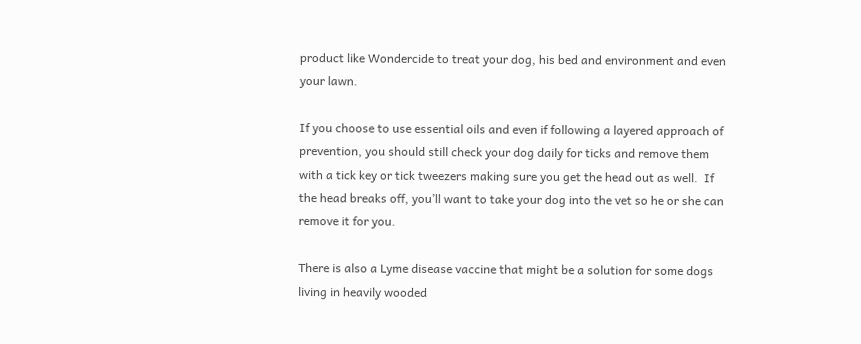product like Wondercide to treat your dog, his bed and environment and even your lawn.

If you choose to use essential oils and even if following a layered approach of prevention, you should still check your dog daily for ticks and remove them with a tick key or tick tweezers making sure you get the head out as well.  If the head breaks off, you’ll want to take your dog into the vet so he or she can remove it for you.

There is also a Lyme disease vaccine that might be a solution for some dogs living in heavily wooded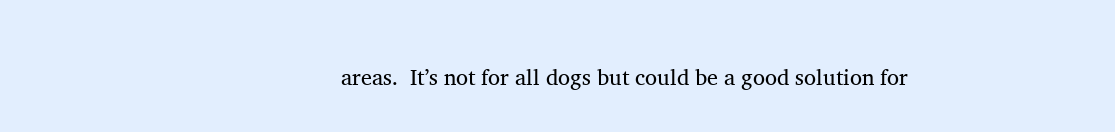areas.  It’s not for all dogs but could be a good solution for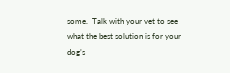some.  Talk with your vet to see what the best solution is for your dog’s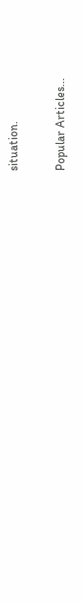situation.

Popular Articles...